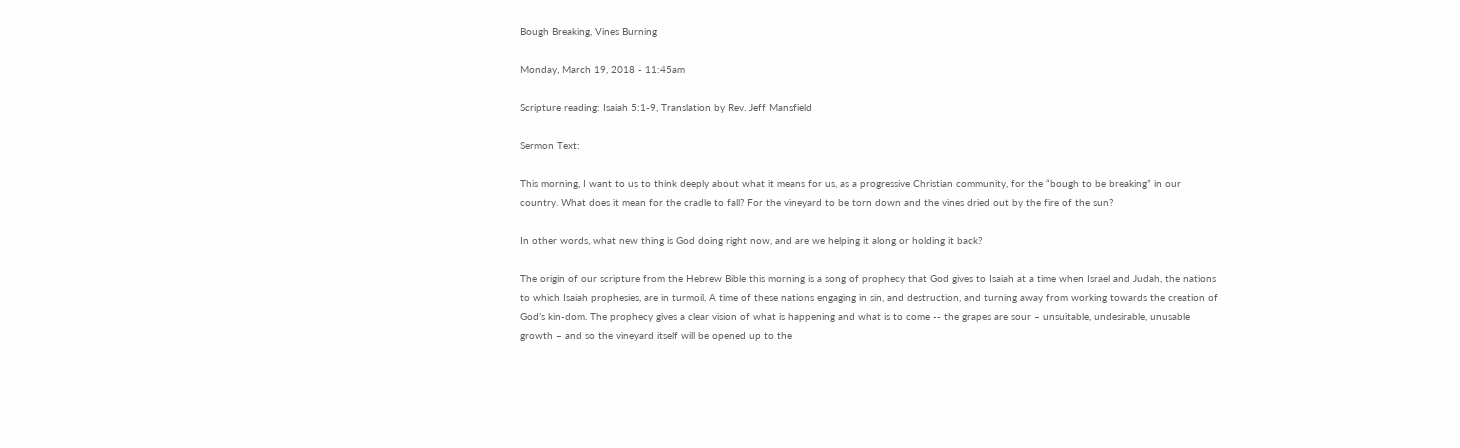Bough Breaking, Vines Burning

Monday, March 19, 2018 - 11:45am

Scripture reading: Isaiah 5:1-9, Translation by Rev. Jeff Mansfield

Sermon Text:

This morning, I want to us to think deeply about what it means for us, as a progressive Christian community, for the “bough to be breaking” in our country. What does it mean for the cradle to fall? For the vineyard to be torn down and the vines dried out by the fire of the sun?

In other words, what new thing is God doing right now, and are we helping it along or holding it back?

The origin of our scripture from the Hebrew Bible this morning is a song of prophecy that God gives to Isaiah at a time when Israel and Judah, the nations to which Isaiah prophesies, are in turmoil. A time of these nations engaging in sin, and destruction, and turning away from working towards the creation of God’s kin-dom. The prophecy gives a clear vision of what is happening and what is to come -- the grapes are sour – unsuitable, undesirable, unusable growth – and so the vineyard itself will be opened up to the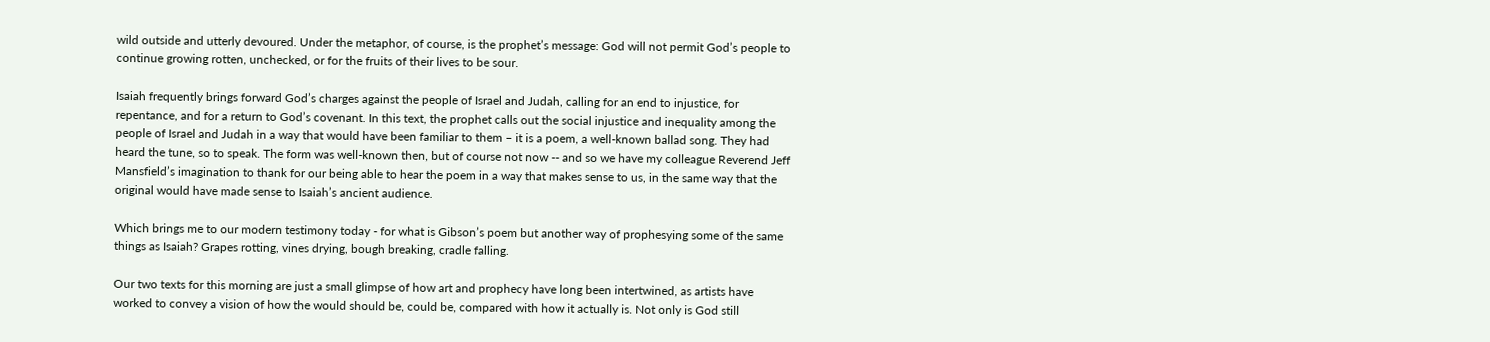wild outside and utterly devoured. Under the metaphor, of course, is the prophet’s message: God will not permit God’s people to continue growing rotten, unchecked, or for the fruits of their lives to be sour.

Isaiah frequently brings forward God’s charges against the people of Israel and Judah, calling for an end to injustice, for repentance, and for a return to God’s covenant. In this text, the prophet calls out the social injustice and inequality among the people of Israel and Judah in a way that would have been familiar to them – it is a poem, a well-known ballad song. They had heard the tune, so to speak. The form was well-known then, but of course not now -- and so we have my colleague Reverend Jeff Mansfield’s imagination to thank for our being able to hear the poem in a way that makes sense to us, in the same way that the original would have made sense to Isaiah’s ancient audience.

Which brings me to our modern testimony today - for what is Gibson’s poem but another way of prophesying some of the same things as Isaiah? Grapes rotting, vines drying, bough breaking, cradle falling.

Our two texts for this morning are just a small glimpse of how art and prophecy have long been intertwined, as artists have worked to convey a vision of how the would should be, could be, compared with how it actually is. Not only is God still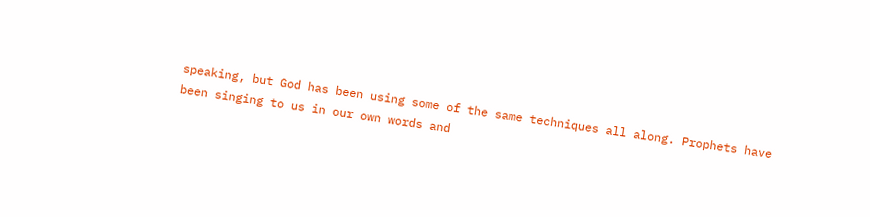speaking, but God has been using some of the same techniques all along. Prophets have been singing to us in our own words and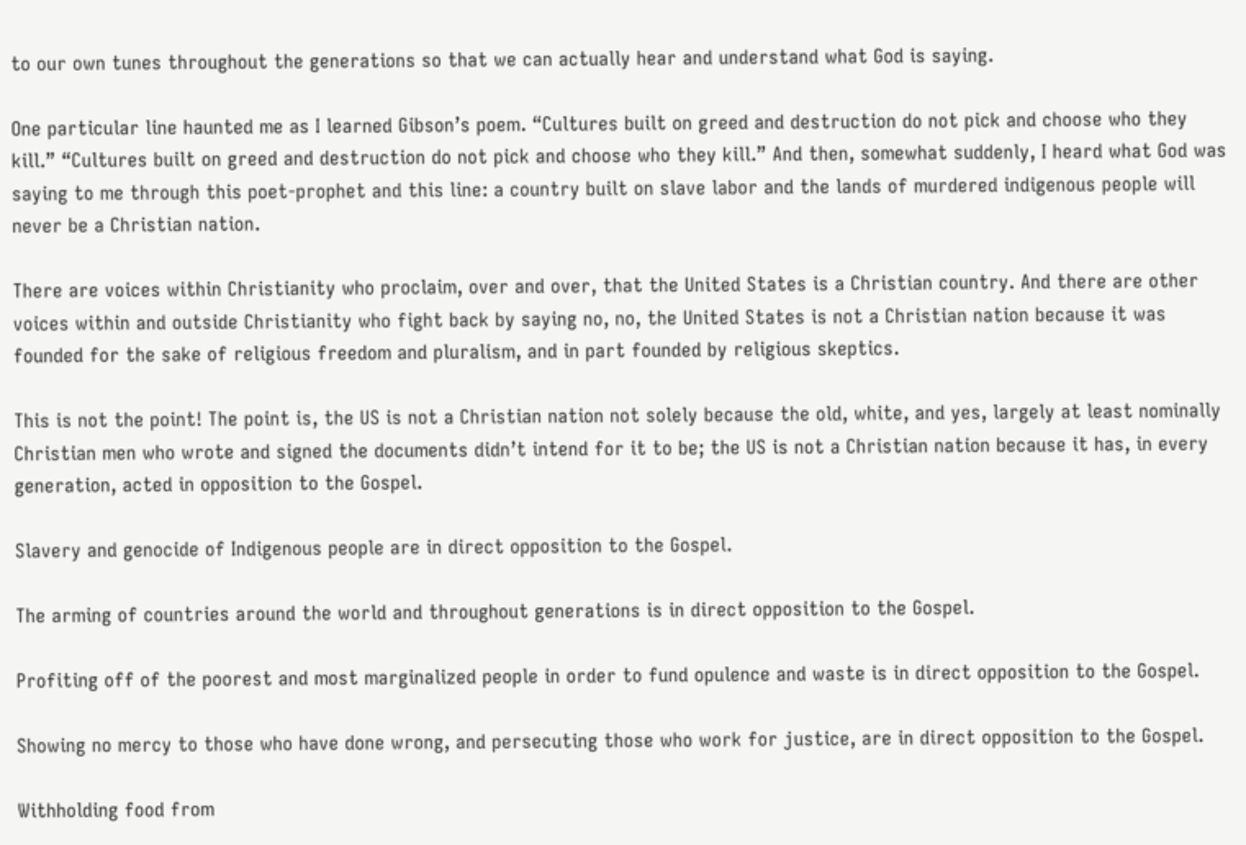to our own tunes throughout the generations so that we can actually hear and understand what God is saying.

One particular line haunted me as I learned Gibson’s poem. “Cultures built on greed and destruction do not pick and choose who they kill.” “Cultures built on greed and destruction do not pick and choose who they kill.” And then, somewhat suddenly, I heard what God was saying to me through this poet-prophet and this line: a country built on slave labor and the lands of murdered indigenous people will never be a Christian nation.

There are voices within Christianity who proclaim, over and over, that the United States is a Christian country. And there are other voices within and outside Christianity who fight back by saying no, no, the United States is not a Christian nation because it was founded for the sake of religious freedom and pluralism, and in part founded by religious skeptics.

This is not the point! The point is, the US is not a Christian nation not solely because the old, white, and yes, largely at least nominally Christian men who wrote and signed the documents didn’t intend for it to be; the US is not a Christian nation because it has, in every generation, acted in opposition to the Gospel.

Slavery and genocide of Indigenous people are in direct opposition to the Gospel.

The arming of countries around the world and throughout generations is in direct opposition to the Gospel.

Profiting off of the poorest and most marginalized people in order to fund opulence and waste is in direct opposition to the Gospel.

Showing no mercy to those who have done wrong, and persecuting those who work for justice, are in direct opposition to the Gospel.

Withholding food from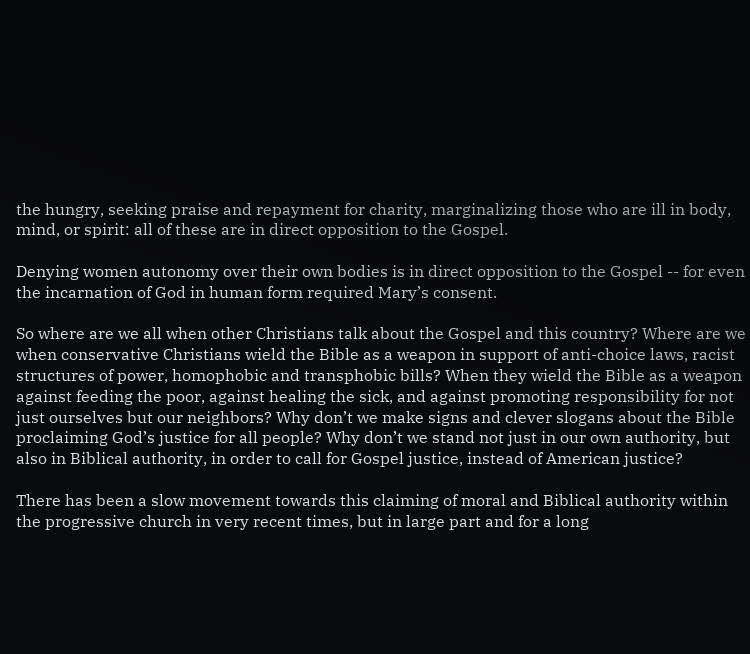the hungry, seeking praise and repayment for charity, marginalizing those who are ill in body, mind, or spirit: all of these are in direct opposition to the Gospel.

Denying women autonomy over their own bodies is in direct opposition to the Gospel -- for even the incarnation of God in human form required Mary’s consent.

So where are we all when other Christians talk about the Gospel and this country? Where are we when conservative Christians wield the Bible as a weapon in support of anti-choice laws, racist structures of power, homophobic and transphobic bills? When they wield the Bible as a weapon against feeding the poor, against healing the sick, and against promoting responsibility for not just ourselves but our neighbors? Why don’t we make signs and clever slogans about the Bible proclaiming God’s justice for all people? Why don’t we stand not just in our own authority, but also in Biblical authority, in order to call for Gospel justice, instead of American justice?

There has been a slow movement towards this claiming of moral and Biblical authority within the progressive church in very recent times, but in large part and for a long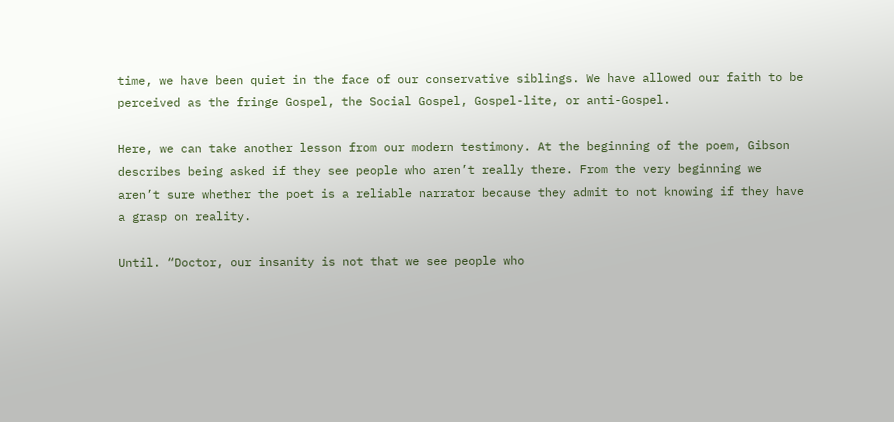time, we have been quiet in the face of our conservative siblings. We have allowed our faith to be perceived as the fringe Gospel, the Social Gospel, Gospel-lite, or anti-Gospel.

Here, we can take another lesson from our modern testimony. At the beginning of the poem, Gibson describes being asked if they see people who aren’t really there. From the very beginning we aren’t sure whether the poet is a reliable narrator because they admit to not knowing if they have a grasp on reality.

Until. “Doctor, our insanity is not that we see people who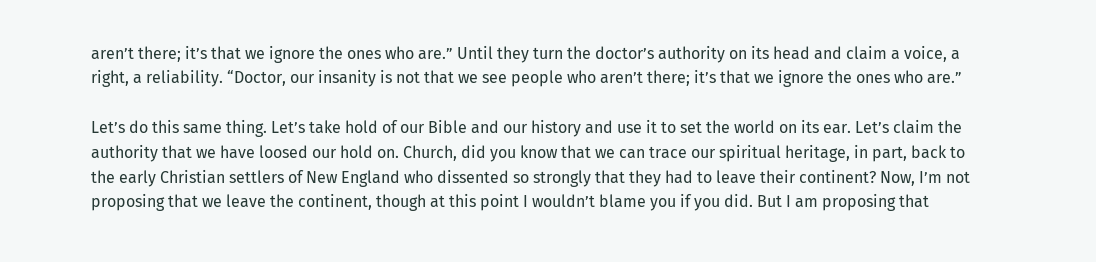aren’t there; it’s that we ignore the ones who are.” Until they turn the doctor’s authority on its head and claim a voice, a right, a reliability. “Doctor, our insanity is not that we see people who aren’t there; it’s that we ignore the ones who are.”

Let’s do this same thing. Let’s take hold of our Bible and our history and use it to set the world on its ear. Let’s claim the authority that we have loosed our hold on. Church, did you know that we can trace our spiritual heritage, in part, back to the early Christian settlers of New England who dissented so strongly that they had to leave their continent? Now, I’m not proposing that we leave the continent, though at this point I wouldn’t blame you if you did. But I am proposing that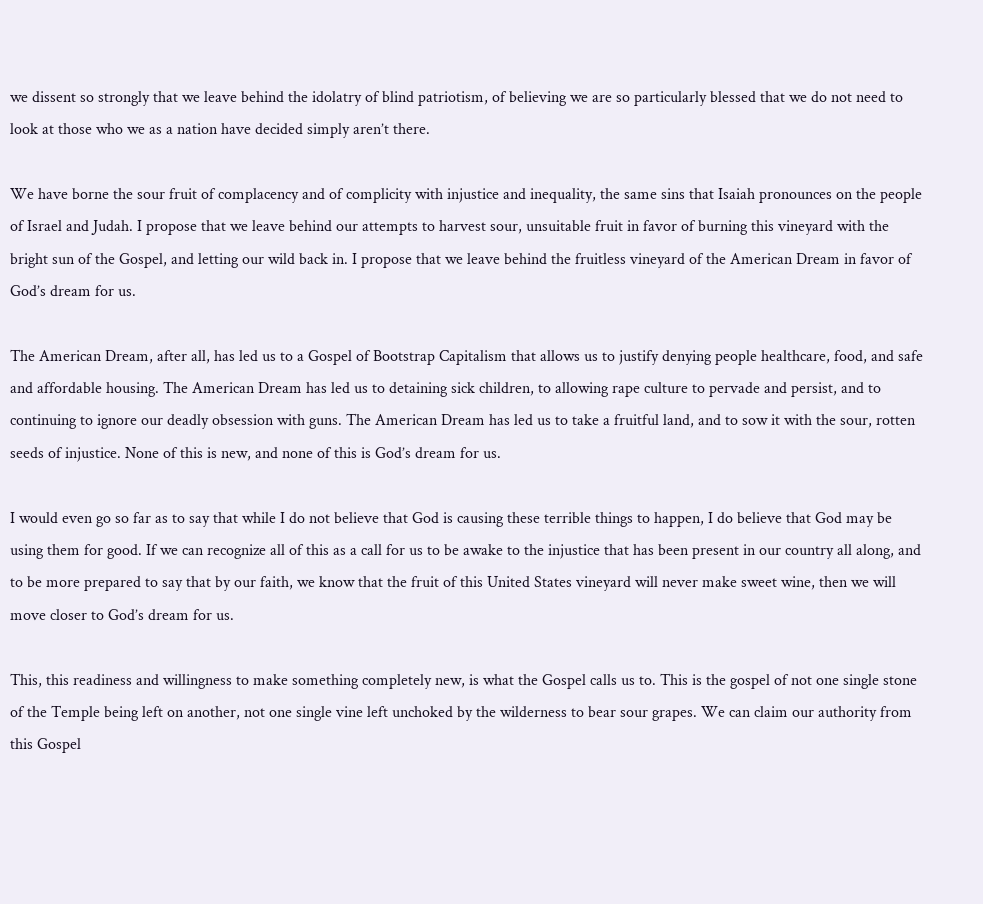we dissent so strongly that we leave behind the idolatry of blind patriotism, of believing we are so particularly blessed that we do not need to look at those who we as a nation have decided simply aren’t there.

We have borne the sour fruit of complacency and of complicity with injustice and inequality, the same sins that Isaiah pronounces on the people of Israel and Judah. I propose that we leave behind our attempts to harvest sour, unsuitable fruit in favor of burning this vineyard with the bright sun of the Gospel, and letting our wild back in. I propose that we leave behind the fruitless vineyard of the American Dream in favor of God’s dream for us.

The American Dream, after all, has led us to a Gospel of Bootstrap Capitalism that allows us to justify denying people healthcare, food, and safe and affordable housing. The American Dream has led us to detaining sick children, to allowing rape culture to pervade and persist, and to continuing to ignore our deadly obsession with guns. The American Dream has led us to take a fruitful land, and to sow it with the sour, rotten seeds of injustice. None of this is new, and none of this is God’s dream for us.

I would even go so far as to say that while I do not believe that God is causing these terrible things to happen, I do believe that God may be using them for good. If we can recognize all of this as a call for us to be awake to the injustice that has been present in our country all along, and to be more prepared to say that by our faith, we know that the fruit of this United States vineyard will never make sweet wine, then we will move closer to God’s dream for us.

This, this readiness and willingness to make something completely new, is what the Gospel calls us to. This is the gospel of not one single stone of the Temple being left on another, not one single vine left unchoked by the wilderness to bear sour grapes. We can claim our authority from this Gospel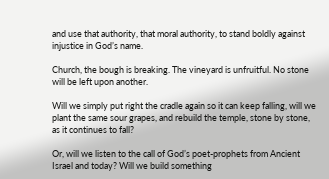and use that authority, that moral authority, to stand boldly against injustice in God’s name.

Church, the bough is breaking. The vineyard is unfruitful. No stone will be left upon another.

Will we simply put right the cradle again so it can keep falling, will we plant the same sour grapes, and rebuild the temple, stone by stone, as it continues to fall?

Or, will we listen to the call of God’s poet-prophets from Ancient Israel and today? Will we build something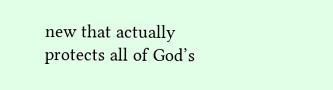new that actually protects all of God’s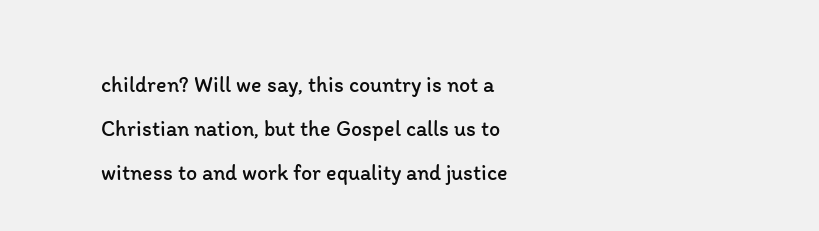children? Will we say, this country is not a Christian nation, but the Gospel calls us to witness to and work for equality and justice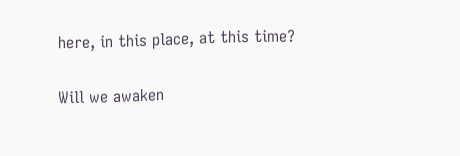here, in this place, at this time?

Will we awaken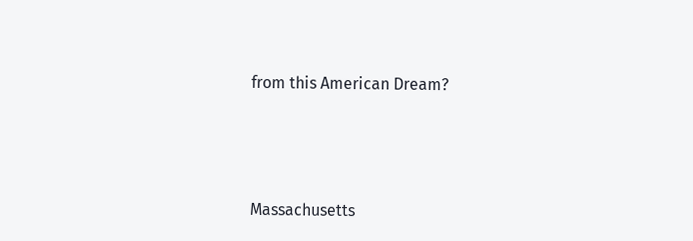from this American Dream?




Massachusetts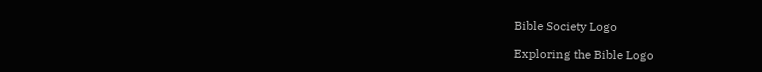Bible Society Logo

Exploring the Bible Logo